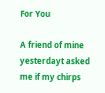For You

A friend of mine yesterdayt asked me if my chirps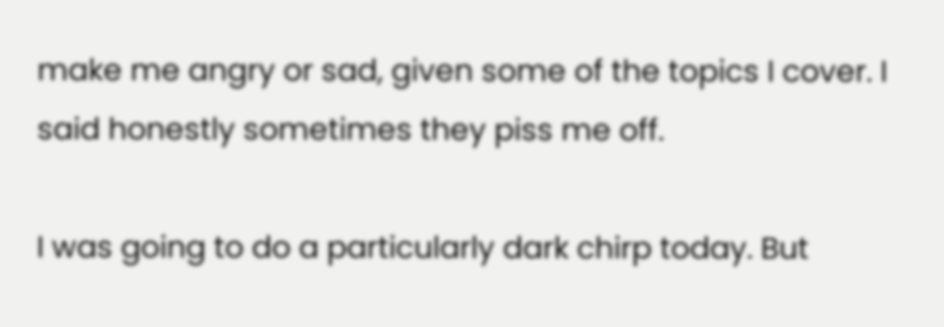make me angry or sad, given some of the topics I cover. I said honestly sometimes they piss me off.

I was going to do a particularly dark chirp today. But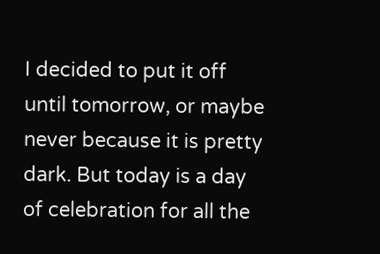I decided to put it off until tomorrow, or maybe never because it is pretty dark. But today is a day of celebration for all the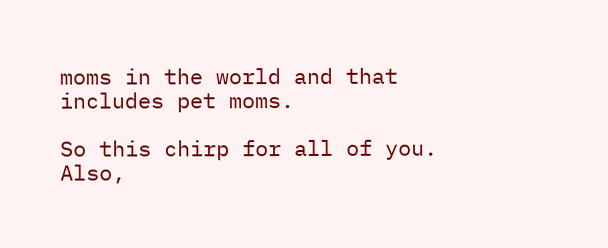moms in the world and that includes pet moms.

So this chirp for all of you. Also,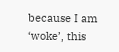because I am ‘woke’, this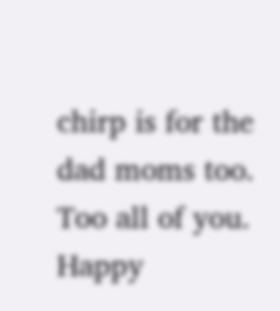chirp is for the dad moms too. Too all of you. Happy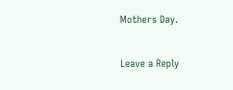Mothers Day.

Leave a Reply